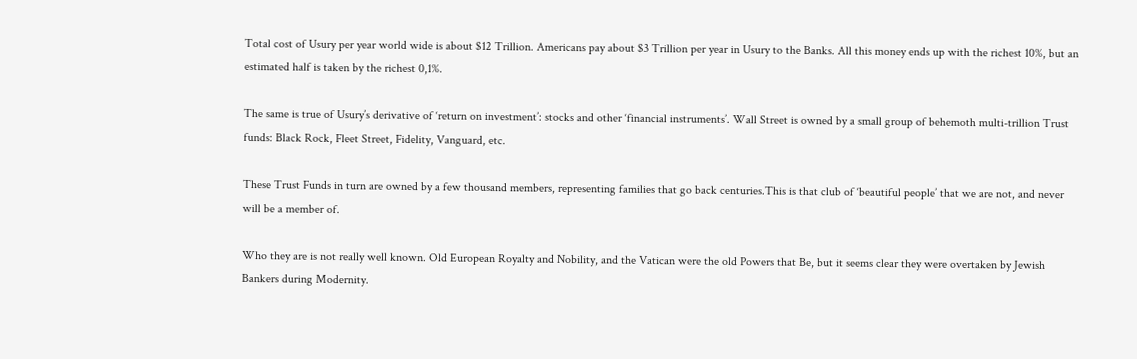Total cost of Usury per year world wide is about $12 Trillion. Americans pay about $3 Trillion per year in Usury to the Banks. All this money ends up with the richest 10%, but an estimated half is taken by the richest 0,1%.

The same is true of Usury’s derivative of ‘return on investment’: stocks and other ‘financial instruments’. Wall Street is owned by a small group of behemoth multi-trillion Trust funds: Black Rock, Fleet Street, Fidelity, Vanguard, etc.

These Trust Funds in turn are owned by a few thousand members, representing families that go back centuries.This is that club of ‘beautiful people’ that we are not, and never will be a member of.

Who they are is not really well known. Old European Royalty and Nobility, and the Vatican were the old Powers that Be, but it seems clear they were overtaken by Jewish Bankers during Modernity.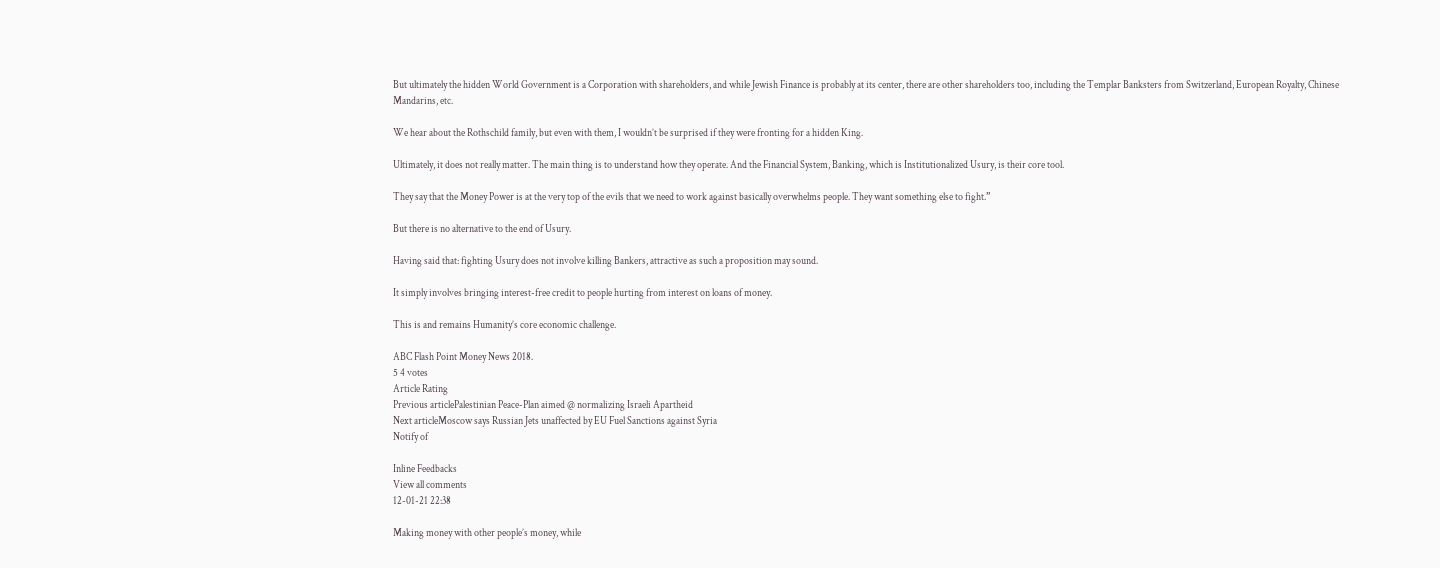But ultimately the hidden World Government is a Corporation with shareholders, and while Jewish Finance is probably at its center, there are other shareholders too, including the Templar Banksters from Switzerland, European Royalty, Chinese Mandarins, etc.

We hear about the Rothschild family, but even with them, I wouldn’t be surprised if they were fronting for a hidden King.

Ultimately, it does not really matter. The main thing is to understand how they operate. And the Financial System, Banking, which is Institutionalized Usury, is their core tool.

They say that the Money Power is at the very top of the evils that we need to work against basically overwhelms people. They want something else to fight.”

But there is no alternative to the end of Usury.

Having said that: fighting Usury does not involve killing Bankers, attractive as such a proposition may sound.

It simply involves bringing interest-free credit to people hurting from interest on loans of money.

This is and remains Humanity’s core economic challenge.

ABC Flash Point Money News 2018.
5 4 votes
Article Rating
Previous articlePalestinian Peace-Plan aimed @ normalizing Israeli Apartheid
Next articleMoscow says Russian Jets unaffected by EU Fuel Sanctions against Syria
Notify of

Inline Feedbacks
View all comments
12-01-21 22:38

Making money with other people’s money, while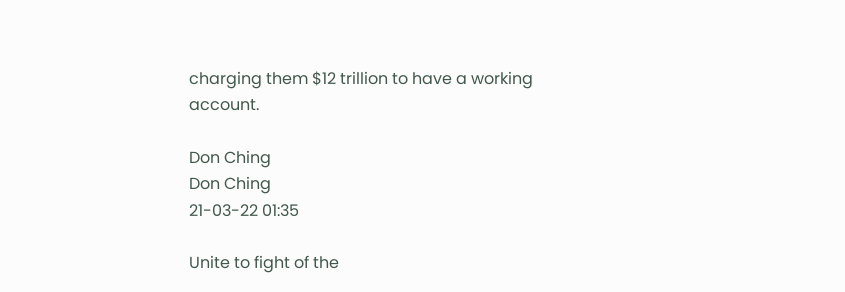charging them $12 trillion to have a working account.

Don Ching
Don Ching
21-03-22 01:35

Unite to fight of the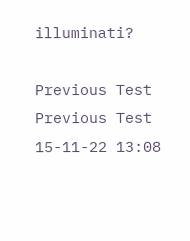illuminati?

Previous Test
Previous Test
15-11-22 13:08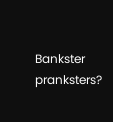Bankster pranksters?